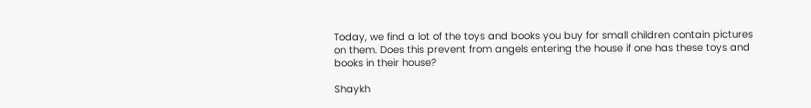Today, we find a lot of the toys and books you buy for small children contain pictures on them. Does this prevent from angels entering the house if one has these toys and books in their house?

Shaykh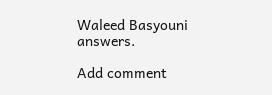Waleed Basyouni answers.

Add comment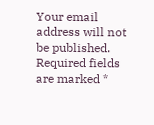Your email address will not be published. Required fields are marked *